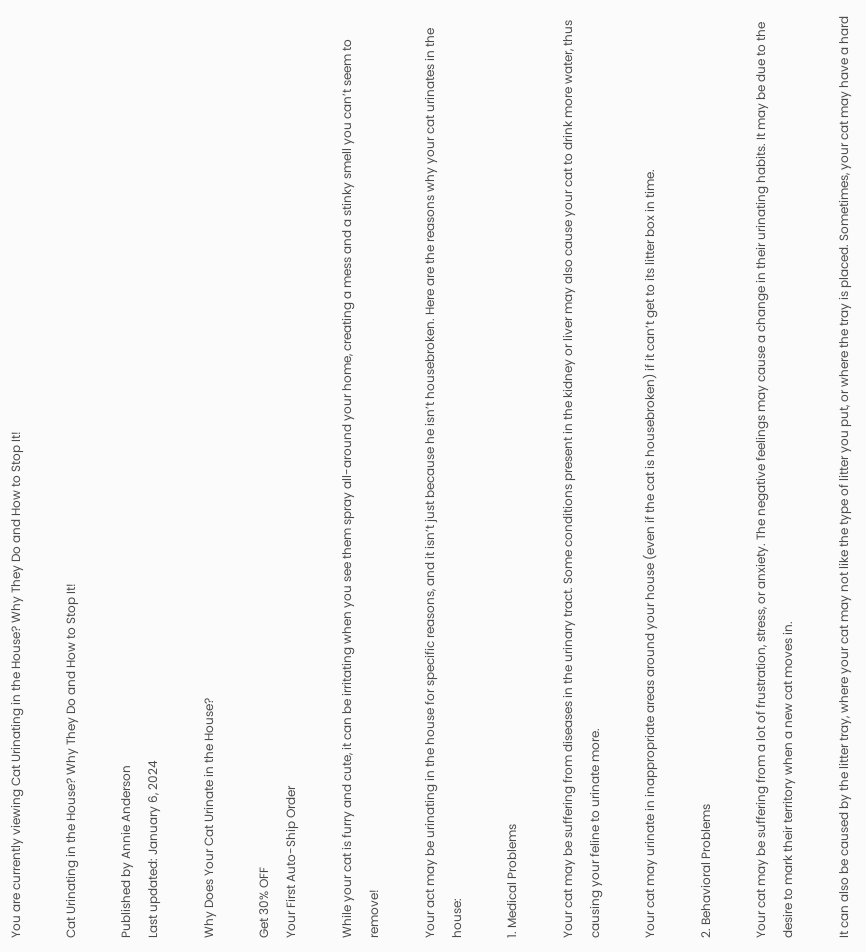You are currently viewing Cat Urinating in the House? Why They Do and How to Stop It!

Cat Urinating in the House? Why They Do and How to Stop It!

Published by Annie Anderson
Last updated: January 6, 2024

Why Does Your Cat Urinate in the House?

Get 30% OFF
Your First Auto-Ship Order

While your cat is furry and cute, it can be irritating when you see them spray all-around your home, creating a mess and a stinky smell you can’t seem to remove!

Your act may be urinating in the house for specific reasons, and it isn’t just because he isn’t housebroken. Here are the reasons why your cat urinates in the house:

1. Medical Problems

Your cat may be suffering from diseases in the urinary tract. Some conditions present in the kidney or liver may also cause your cat to drink more water, thus causing your feline to urinate more.

Your cat may urinate in inappropriate areas around your house (even if the cat is housebroken) if it can’t get to its litter box in time.

2. Behavioral Problems

Your cat may be suffering from a lot of frustration, stress, or anxiety. The negative feelings may cause a change in their urinating habits. It may be due to the desire to mark their territory when a new cat moves in.

It can also be caused by the litter tray, where your cat may not like the type of litter you put, or where the tray is placed. Sometimes, your cat may have a hard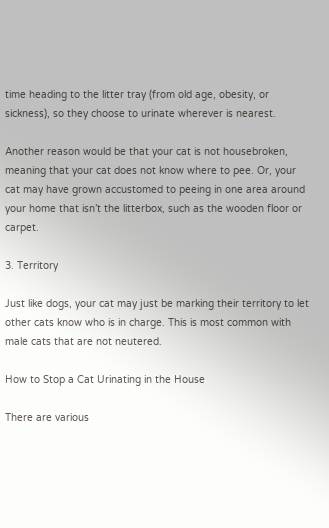time heading to the litter tray (from old age, obesity, or sickness), so they choose to urinate wherever is nearest.

Another reason would be that your cat is not housebroken, meaning that your cat does not know where to pee. Or, your cat may have grown accustomed to peeing in one area around your home that isn’t the litterbox, such as the wooden floor or carpet.

3. Territory

Just like dogs, your cat may just be marking their territory to let other cats know who is in charge. This is most common with male cats that are not neutered.

How to Stop a Cat Urinating in the House

There are various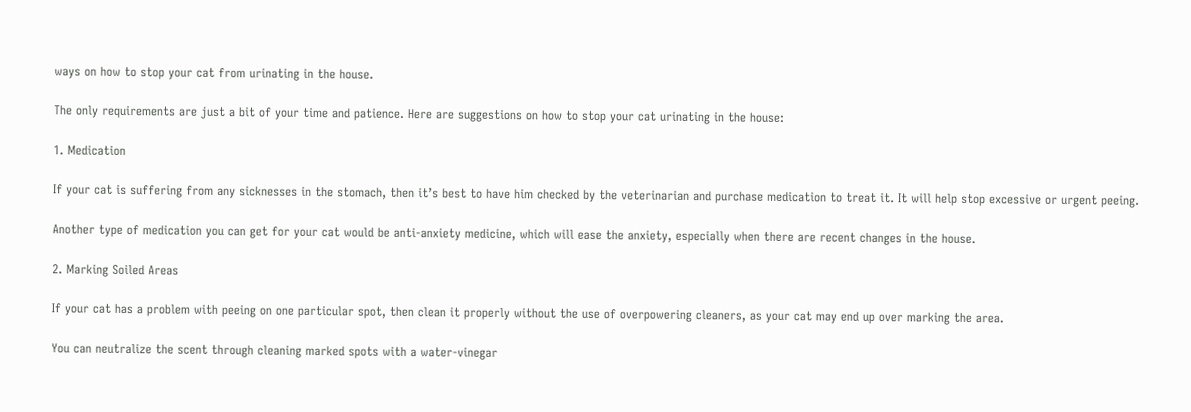ways on how to stop your cat from urinating in the house.

The only requirements are just a bit of your time and patience. Here are suggestions on how to stop your cat urinating in the house:

1. Medication

If your cat is suffering from any sicknesses in the stomach, then it’s best to have him checked by the veterinarian and purchase medication to treat it. It will help stop excessive or urgent peeing.

Another type of medication you can get for your cat would be anti-anxiety medicine, which will ease the anxiety, especially when there are recent changes in the house.

2. Marking Soiled Areas

If your cat has a problem with peeing on one particular spot, then clean it properly without the use of overpowering cleaners, as your cat may end up over marking the area.

You can neutralize the scent through cleaning marked spots with a water-vinegar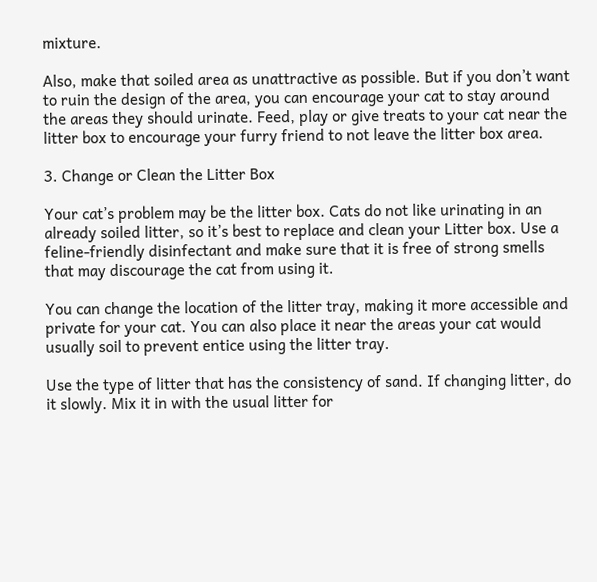mixture.

Also, make that soiled area as unattractive as possible. But if you don’t want to ruin the design of the area, you can encourage your cat to stay around the areas they should urinate. Feed, play or give treats to your cat near the litter box to encourage your furry friend to not leave the litter box area.

3. Change or Clean the Litter Box

Your cat’s problem may be the litter box. Cats do not like urinating in an already soiled litter, so it’s best to replace and clean your Litter box. Use a feline-friendly disinfectant and make sure that it is free of strong smells that may discourage the cat from using it.

You can change the location of the litter tray, making it more accessible and private for your cat. You can also place it near the areas your cat would usually soil to prevent entice using the litter tray.

Use the type of litter that has the consistency of sand. If changing litter, do it slowly. Mix it in with the usual litter for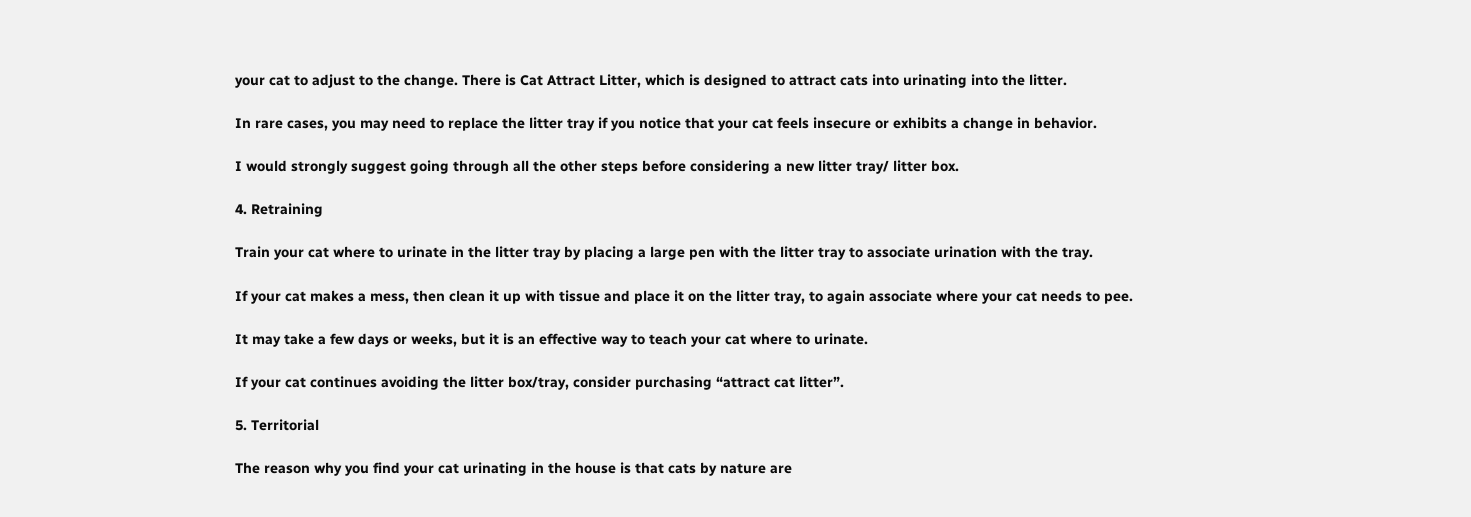your cat to adjust to the change. There is Cat Attract Litter, which is designed to attract cats into urinating into the litter.

In rare cases, you may need to replace the litter tray if you notice that your cat feels insecure or exhibits a change in behavior.

I would strongly suggest going through all the other steps before considering a new litter tray/ litter box.

4. Retraining

Train your cat where to urinate in the litter tray by placing a large pen with the litter tray to associate urination with the tray.

If your cat makes a mess, then clean it up with tissue and place it on the litter tray, to again associate where your cat needs to pee.

It may take a few days or weeks, but it is an effective way to teach your cat where to urinate.

If your cat continues avoiding the litter box/tray, consider purchasing “attract cat litter”.

5. Territorial

The reason why you find your cat urinating in the house is that cats by nature are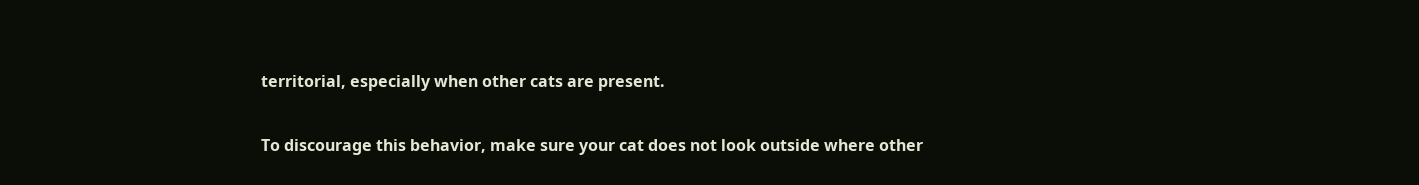territorial, especially when other cats are present.

To discourage this behavior, make sure your cat does not look outside where other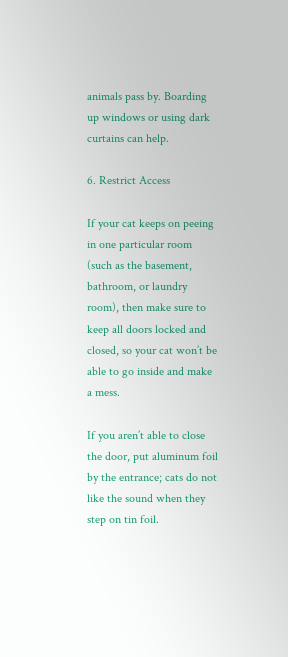animals pass by. Boarding up windows or using dark curtains can help.

6. Restrict Access

If your cat keeps on peeing in one particular room (such as the basement, bathroom, or laundry room), then make sure to keep all doors locked and closed, so your cat won’t be able to go inside and make a mess.

If you aren’t able to close the door, put aluminum foil by the entrance; cats do not like the sound when they step on tin foil.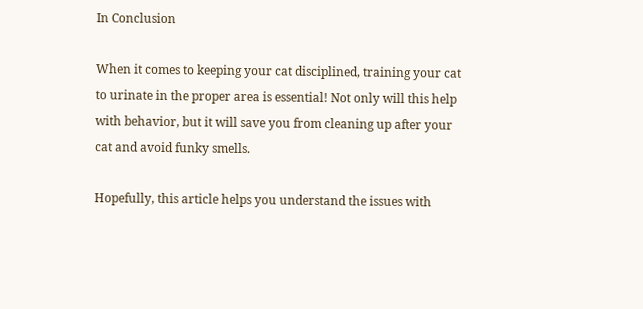In Conclusion

When it comes to keeping your cat disciplined, training your cat to urinate in the proper area is essential! Not only will this help with behavior, but it will save you from cleaning up after your cat and avoid funky smells.

Hopefully, this article helps you understand the issues with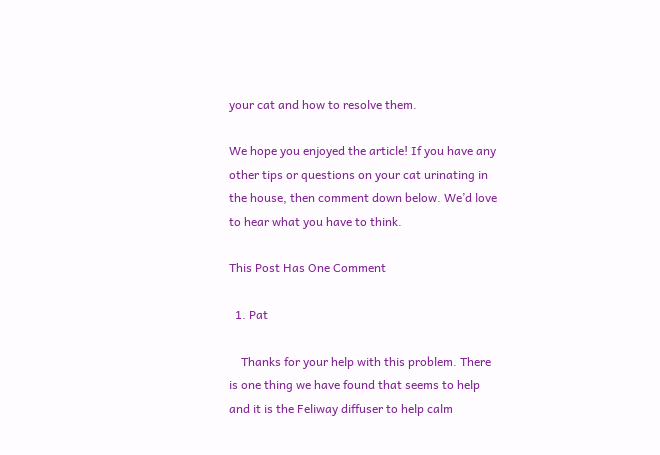your cat and how to resolve them.

We hope you enjoyed the article! If you have any other tips or questions on your cat urinating in the house, then comment down below. We’d love to hear what you have to think.

This Post Has One Comment

  1. Pat

    Thanks for your help with this problem. There is one thing we have found that seems to help and it is the Feliway diffuser to help calm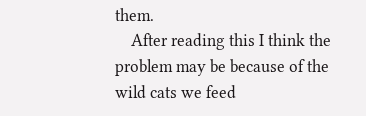them.
    After reading this I think the problem may be because of the wild cats we feed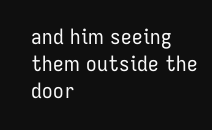and him seeing them outside the door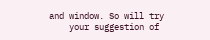and window. So will try
    your suggestion of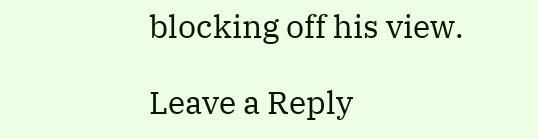blocking off his view.

Leave a Reply